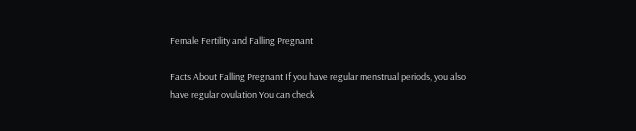Female Fertility and Falling Pregnant

Facts About Falling Pregnant If you have regular menstrual periods, you also have regular ovulation You can check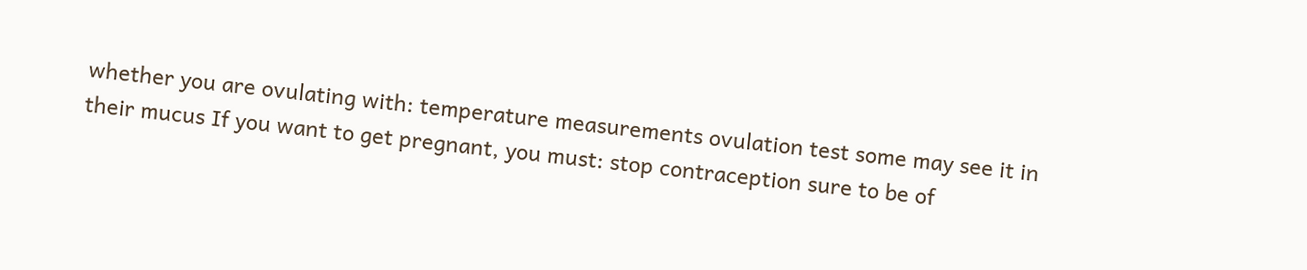whether you are ovulating with: temperature measurements ovulation test some may see it in their mucus If you want to get pregnant, you must: stop contraception sure to be of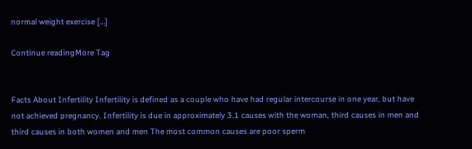normal weight exercise […]

Continue readingMore Tag


Facts About Infertility Infertility is defined as a couple who have had regular intercourse in one year, but have not achieved pregnancy. Infertility is due in approximately 3.1 causes with the woman, third causes in men and third causes in both women and men The most common causes are poor sperm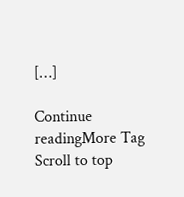[…]

Continue readingMore Tag
Scroll to top